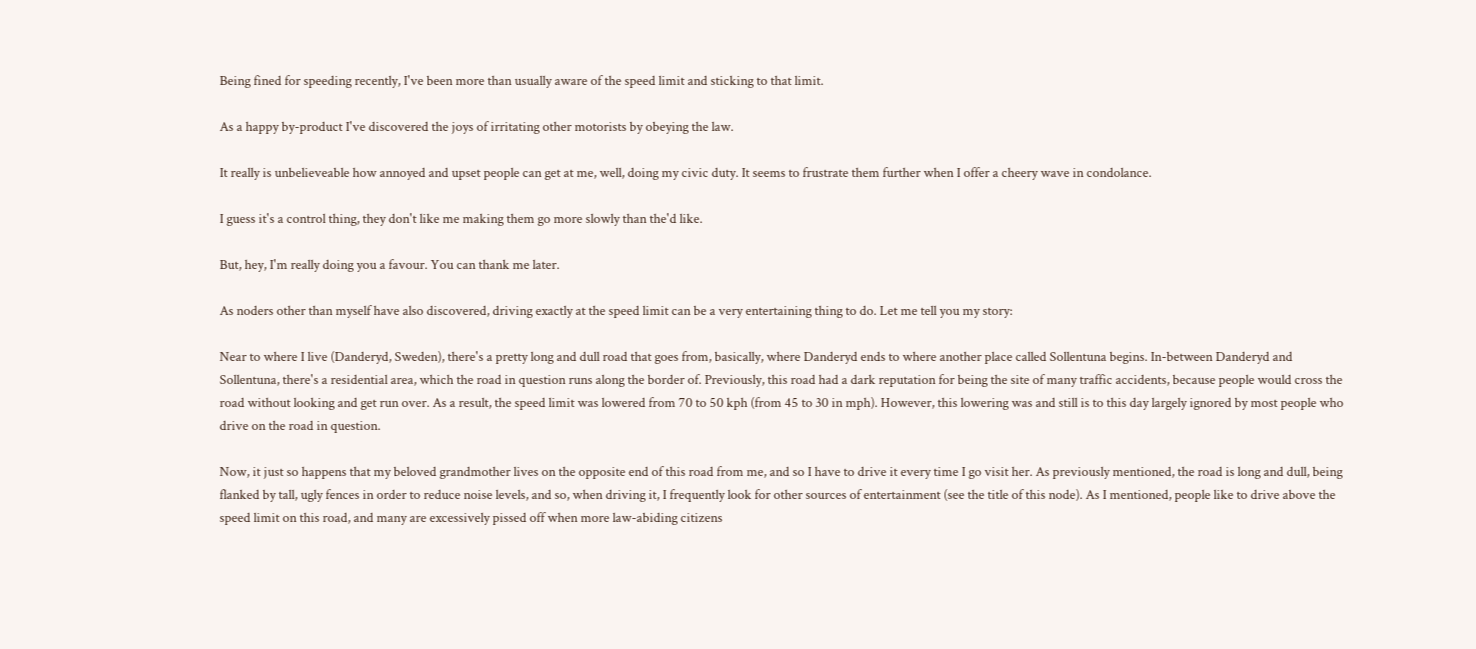Being fined for speeding recently, I've been more than usually aware of the speed limit and sticking to that limit.

As a happy by-product I've discovered the joys of irritating other motorists by obeying the law.

It really is unbelieveable how annoyed and upset people can get at me, well, doing my civic duty. It seems to frustrate them further when I offer a cheery wave in condolance.

I guess it's a control thing, they don't like me making them go more slowly than the'd like.

But, hey, I'm really doing you a favour. You can thank me later.

As noders other than myself have also discovered, driving exactly at the speed limit can be a very entertaining thing to do. Let me tell you my story:

Near to where I live (Danderyd, Sweden), there's a pretty long and dull road that goes from, basically, where Danderyd ends to where another place called Sollentuna begins. In-between Danderyd and Sollentuna, there's a residential area, which the road in question runs along the border of. Previously, this road had a dark reputation for being the site of many traffic accidents, because people would cross the road without looking and get run over. As a result, the speed limit was lowered from 70 to 50 kph (from 45 to 30 in mph). However, this lowering was and still is to this day largely ignored by most people who drive on the road in question.

Now, it just so happens that my beloved grandmother lives on the opposite end of this road from me, and so I have to drive it every time I go visit her. As previously mentioned, the road is long and dull, being flanked by tall, ugly fences in order to reduce noise levels, and so, when driving it, I frequently look for other sources of entertainment (see the title of this node). As I mentioned, people like to drive above the speed limit on this road, and many are excessively pissed off when more law-abiding citizens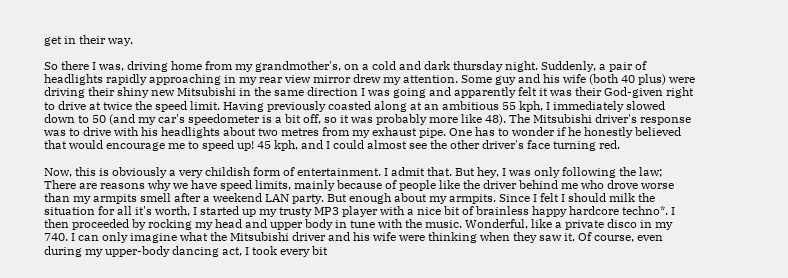get in their way.

So there I was, driving home from my grandmother's, on a cold and dark thursday night. Suddenly, a pair of headlights rapidly approaching in my rear view mirror drew my attention. Some guy and his wife (both 40 plus) were driving their shiny new Mitsubishi in the same direction I was going and apparently felt it was their God-given right to drive at twice the speed limit. Having previously coasted along at an ambitious 55 kph, I immediately slowed down to 50 (and my car's speedometer is a bit off, so it was probably more like 48). The Mitsubishi driver's response was to drive with his headlights about two metres from my exhaust pipe. One has to wonder if he honestly believed that would encourage me to speed up! 45 kph, and I could almost see the other driver's face turning red.

Now, this is obviously a very childish form of entertainment. I admit that. But hey, I was only following the law; There are reasons why we have speed limits, mainly because of people like the driver behind me who drove worse than my armpits smell after a weekend LAN party. But enough about my armpits. Since I felt I should milk the situation for all it's worth, I started up my trusty MP3 player with a nice bit of brainless happy hardcore techno*. I then proceeded by rocking my head and upper body in tune with the music. Wonderful, like a private disco in my 740. I can only imagine what the Mitsubishi driver and his wife were thinking when they saw it. Of course, even during my upper-body dancing act, I took every bit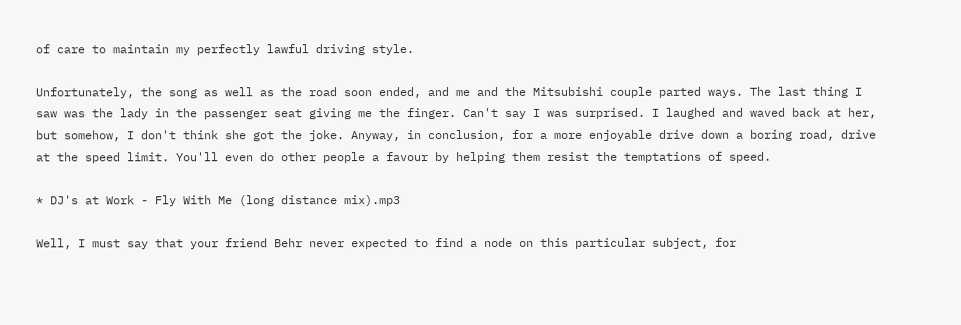of care to maintain my perfectly lawful driving style.

Unfortunately, the song as well as the road soon ended, and me and the Mitsubishi couple parted ways. The last thing I saw was the lady in the passenger seat giving me the finger. Can't say I was surprised. I laughed and waved back at her, but somehow, I don't think she got the joke. Anyway, in conclusion, for a more enjoyable drive down a boring road, drive at the speed limit. You'll even do other people a favour by helping them resist the temptations of speed.

* DJ's at Work - Fly With Me (long distance mix).mp3

Well, I must say that your friend Behr never expected to find a node on this particular subject, for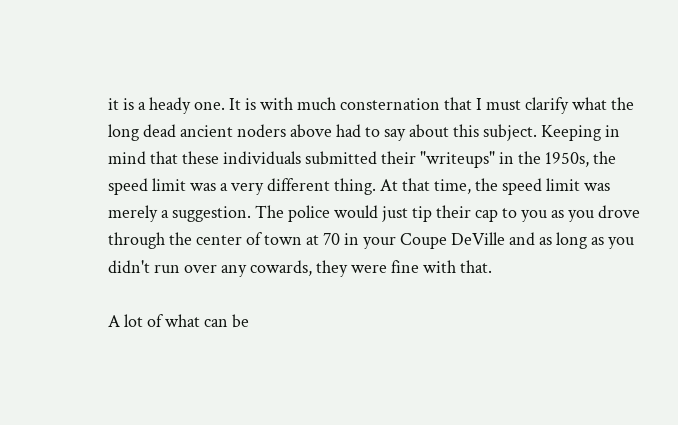it is a heady one. It is with much consternation that I must clarify what the long dead ancient noders above had to say about this subject. Keeping in mind that these individuals submitted their "writeups" in the 1950s, the speed limit was a very different thing. At that time, the speed limit was merely a suggestion. The police would just tip their cap to you as you drove through the center of town at 70 in your Coupe DeVille and as long as you didn't run over any cowards, they were fine with that.

A lot of what can be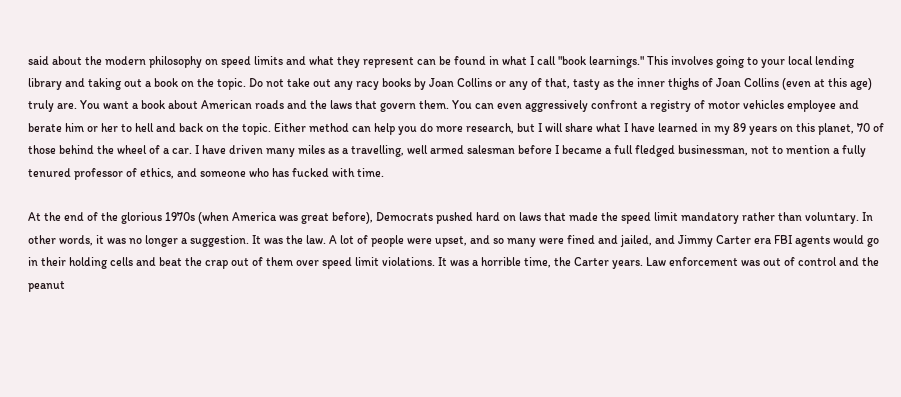said about the modern philosophy on speed limits and what they represent can be found in what I call "book learnings." This involves going to your local lending library and taking out a book on the topic. Do not take out any racy books by Joan Collins or any of that, tasty as the inner thighs of Joan Collins (even at this age) truly are. You want a book about American roads and the laws that govern them. You can even aggressively confront a registry of motor vehicles employee and berate him or her to hell and back on the topic. Either method can help you do more research, but I will share what I have learned in my 89 years on this planet, 70 of those behind the wheel of a car. I have driven many miles as a travelling, well armed salesman before I became a full fledged businessman, not to mention a fully tenured professor of ethics, and someone who has fucked with time.

At the end of the glorious 1970s (when America was great before), Democrats pushed hard on laws that made the speed limit mandatory rather than voluntary. In other words, it was no longer a suggestion. It was the law. A lot of people were upset, and so many were fined and jailed, and Jimmy Carter era FBI agents would go in their holding cells and beat the crap out of them over speed limit violations. It was a horrible time, the Carter years. Law enforcement was out of control and the peanut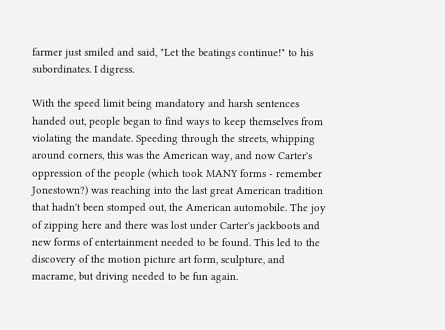farmer just smiled and said, "Let the beatings continue!" to his subordinates. I digress.

With the speed limit being mandatory and harsh sentences handed out, people began to find ways to keep themselves from violating the mandate. Speeding through the streets, whipping around corners, this was the American way, and now Carter's oppression of the people (which took MANY forms - remember Jonestown?) was reaching into the last great American tradition that hadn't been stomped out, the American automobile. The joy of zipping here and there was lost under Carter's jackboots and new forms of entertainment needed to be found. This led to the discovery of the motion picture art form, sculpture, and macrame, but driving needed to be fun again.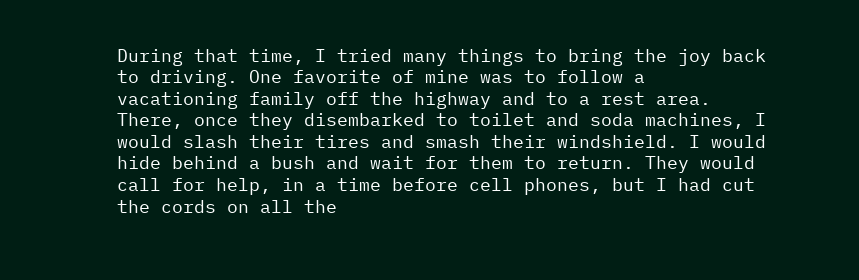During that time, I tried many things to bring the joy back to driving. One favorite of mine was to follow a vacationing family off the highway and to a rest area. There, once they disembarked to toilet and soda machines, I would slash their tires and smash their windshield. I would hide behind a bush and wait for them to return. They would call for help, in a time before cell phones, but I had cut the cords on all the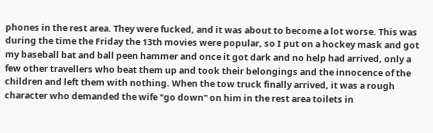phones in the rest area. They were fucked, and it was about to become a lot worse. This was during the time the Friday the 13th movies were popular, so I put on a hockey mask and got my baseball bat and ball peen hammer and once it got dark and no help had arrived, only a few other travellers who beat them up and took their belongings and the innocence of the children and left them with nothing. When the tow truck finally arrived, it was a rough character who demanded the wife "go down" on him in the rest area toilets in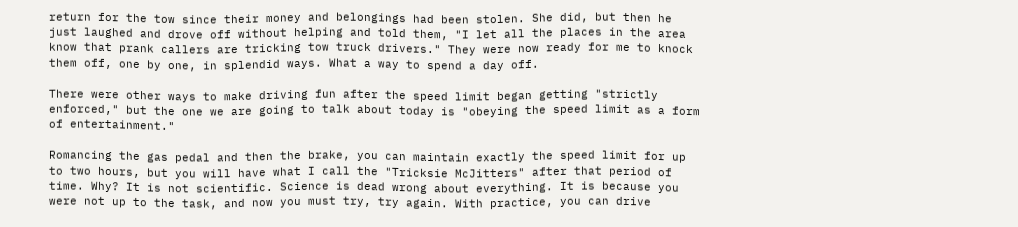return for the tow since their money and belongings had been stolen. She did, but then he just laughed and drove off without helping and told them, "I let all the places in the area know that prank callers are tricking tow truck drivers." They were now ready for me to knock them off, one by one, in splendid ways. What a way to spend a day off.

There were other ways to make driving fun after the speed limit began getting "strictly enforced," but the one we are going to talk about today is "obeying the speed limit as a form of entertainment."

Romancing the gas pedal and then the brake, you can maintain exactly the speed limit for up to two hours, but you will have what I call the "Tricksie McJitters" after that period of time. Why? It is not scientific. Science is dead wrong about everything. It is because you were not up to the task, and now you must try, try again. With practice, you can drive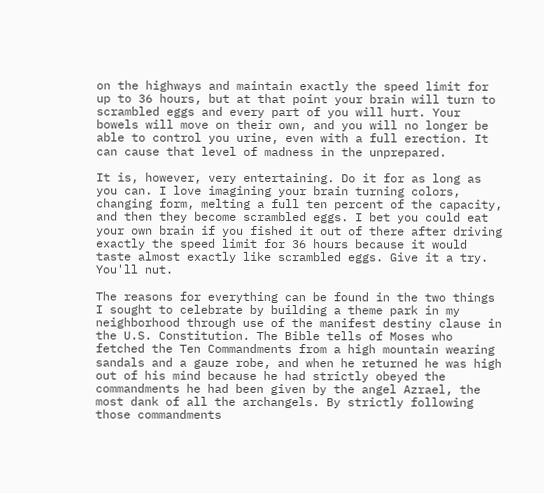on the highways and maintain exactly the speed limit for up to 36 hours, but at that point your brain will turn to scrambled eggs and every part of you will hurt. Your bowels will move on their own, and you will no longer be able to control you urine, even with a full erection. It can cause that level of madness in the unprepared.

It is, however, very entertaining. Do it for as long as you can. I love imagining your brain turning colors, changing form, melting a full ten percent of the capacity, and then they become scrambled eggs. I bet you could eat your own brain if you fished it out of there after driving exactly the speed limit for 36 hours because it would taste almost exactly like scrambled eggs. Give it a try. You'll nut.

The reasons for everything can be found in the two things I sought to celebrate by building a theme park in my neighborhood through use of the manifest destiny clause in the U.S. Constitution. The Bible tells of Moses who fetched the Ten Commandments from a high mountain wearing sandals and a gauze robe, and when he returned he was high out of his mind because he had strictly obeyed the commandments he had been given by the angel Azrael, the most dank of all the archangels. By strictly following those commandments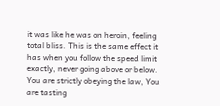it was like he was on heroin, feeling total bliss. This is the same effect it has when you follow the speed limit exactly, never going above or below. You are strictly obeying the law, You are tasting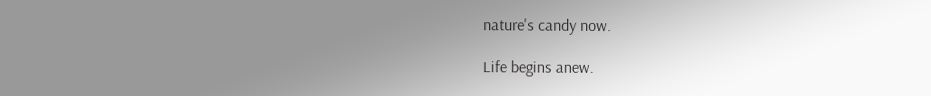nature's candy now.

Life begins anew.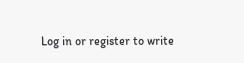Log in or register to write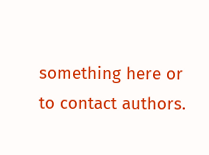something here or to contact authors.